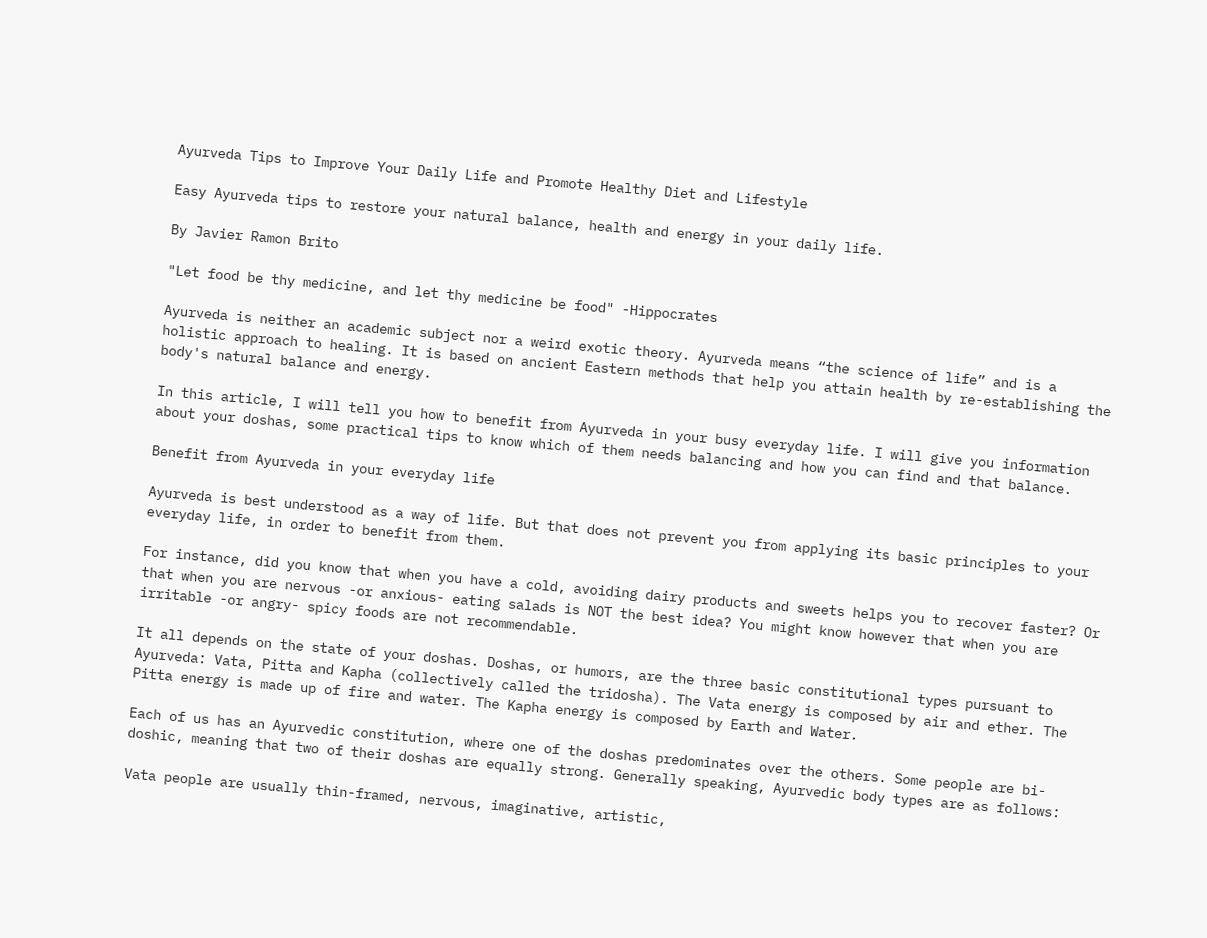Ayurveda Tips to Improve Your Daily Life and Promote Healthy Diet and Lifestyle

Easy Ayurveda tips to restore your natural balance, health and energy in your daily life.

By Javier Ramon Brito

"Let food be thy medicine, and let thy medicine be food" -Hippocrates

Ayurveda is neither an academic subject nor a weird exotic theory. Ayurveda means “the science of life” and is a holistic approach to healing. It is based on ancient Eastern methods that help you attain health by re-establishing the body's natural balance and energy.

In this article, I will tell you how to benefit from Ayurveda in your busy everyday life. I will give you information about your doshas, some practical tips to know which of them needs balancing and how you can find and that balance.

Benefit from Ayurveda in your everyday life

Ayurveda is best understood as a way of life. But that does not prevent you from applying its basic principles to your everyday life, in order to benefit from them.

For instance, did you know that when you have a cold, avoiding dairy products and sweets helps you to recover faster? Or that when you are nervous -or anxious- eating salads is NOT the best idea? You might know however that when you are irritable -or angry- spicy foods are not recommendable.

It all depends on the state of your doshas. Doshas, or humors, are the three basic constitutional types pursuant to Ayurveda: Vata, Pitta and Kapha (collectively called the tridosha). The Vata energy is composed by air and ether. The Pitta energy is made up of fire and water. The Kapha energy is composed by Earth and Water.

Each of us has an Ayurvedic constitution, where one of the doshas predominates over the others. Some people are bi-doshic, meaning that two of their doshas are equally strong. Generally speaking, Ayurvedic body types are as follows:

Vata people are usually thin-framed, nervous, imaginative, artistic,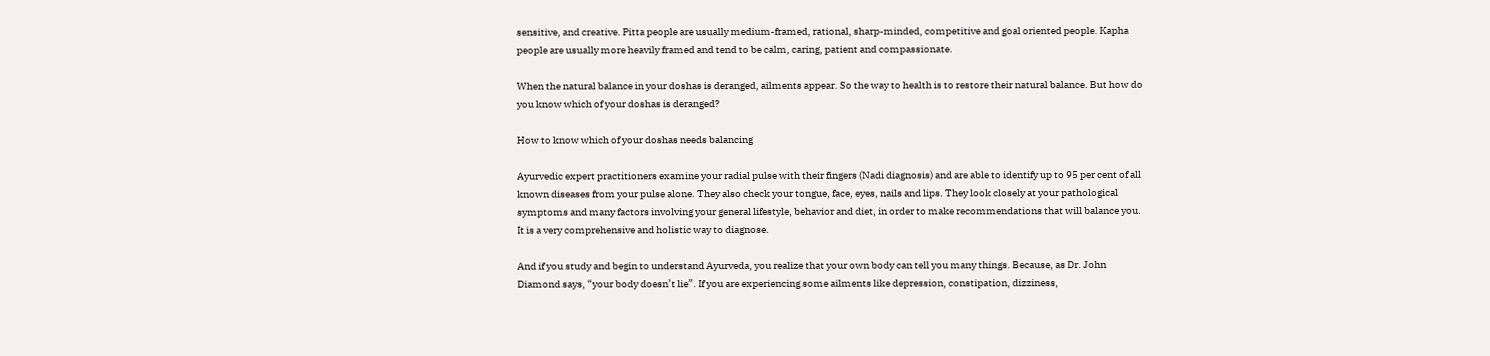sensitive, and creative. Pitta people are usually medium-framed, rational, sharp-minded, competitive and goal oriented people. Kapha people are usually more heavily framed and tend to be calm, caring, patient and compassionate.

When the natural balance in your doshas is deranged, ailments appear. So the way to health is to restore their natural balance. But how do you know which of your doshas is deranged?

How to know which of your doshas needs balancing

Ayurvedic expert practitioners examine your radial pulse with their fingers (Nadi diagnosis) and are able to identify up to 95 per cent of all known diseases from your pulse alone. They also check your tongue, face, eyes, nails and lips. They look closely at your pathological symptoms and many factors involving your general lifestyle, behavior and diet, in order to make recommendations that will balance you. It is a very comprehensive and holistic way to diagnose.

And if you study and begin to understand Ayurveda, you realize that your own body can tell you many things. Because, as Dr. John Diamond says, “your body doesn’t lie”. If you are experiencing some ailments like depression, constipation, dizziness,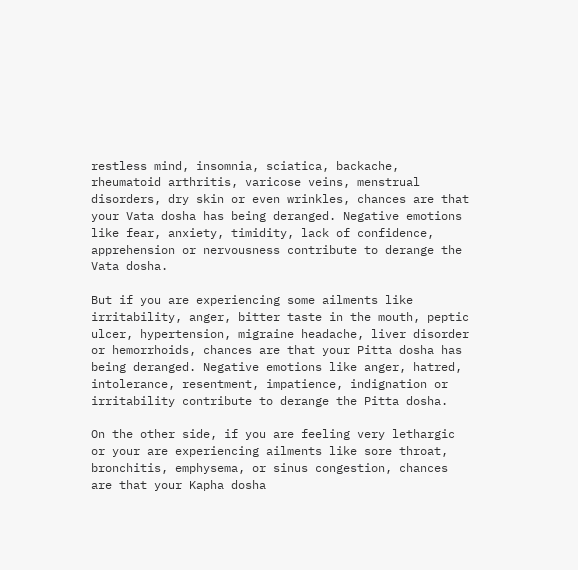restless mind, insomnia, sciatica, backache, rheumatoid arthritis, varicose veins, menstrual disorders, dry skin or even wrinkles, chances are that your Vata dosha has being deranged. Negative emotions like fear, anxiety, timidity, lack of confidence, apprehension or nervousness contribute to derange the Vata dosha.

But if you are experiencing some ailments like irritability, anger, bitter taste in the mouth, peptic ulcer, hypertension, migraine headache, liver disorder or hemorrhoids, chances are that your Pitta dosha has being deranged. Negative emotions like anger, hatred, intolerance, resentment, impatience, indignation or irritability contribute to derange the Pitta dosha.

On the other side, if you are feeling very lethargic or your are experiencing ailments like sore throat, bronchitis, emphysema, or sinus congestion, chances are that your Kapha dosha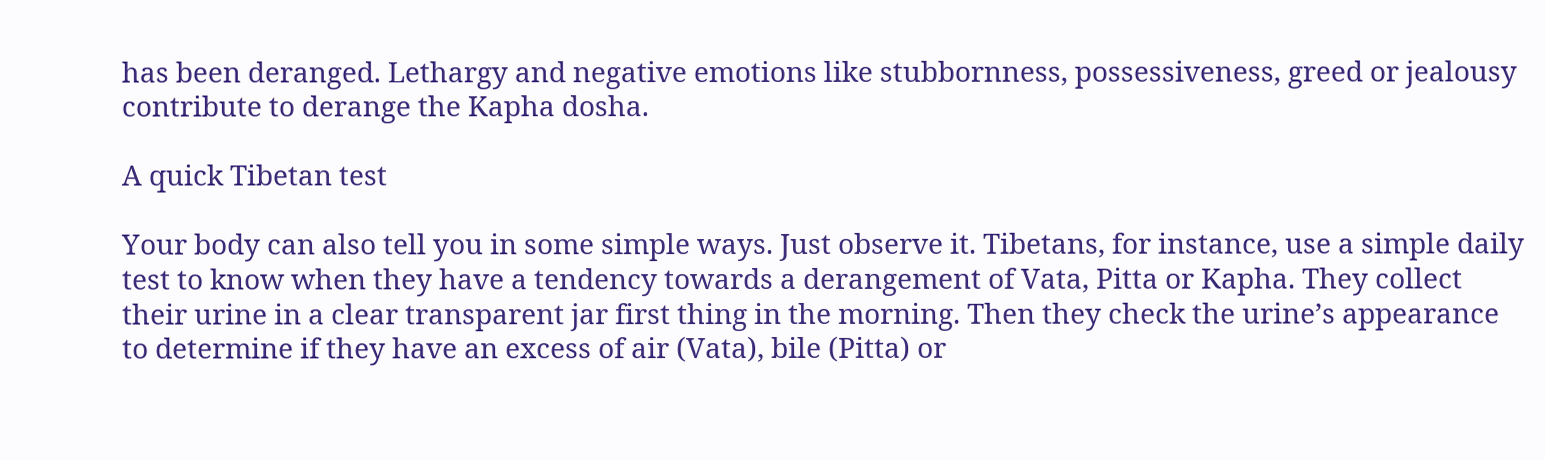has been deranged. Lethargy and negative emotions like stubbornness, possessiveness, greed or jealousy contribute to derange the Kapha dosha.

A quick Tibetan test

Your body can also tell you in some simple ways. Just observe it. Tibetans, for instance, use a simple daily test to know when they have a tendency towards a derangement of Vata, Pitta or Kapha. They collect their urine in a clear transparent jar first thing in the morning. Then they check the urine’s appearance to determine if they have an excess of air (Vata), bile (Pitta) or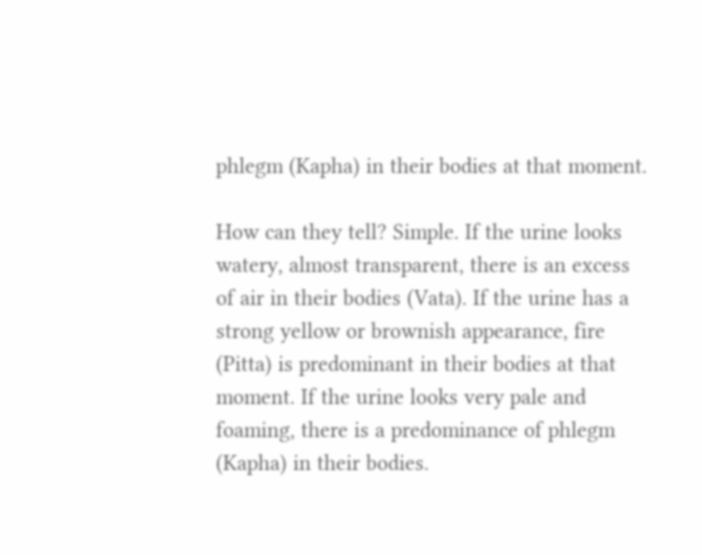phlegm (Kapha) in their bodies at that moment.

How can they tell? Simple. If the urine looks watery, almost transparent, there is an excess of air in their bodies (Vata). If the urine has a strong yellow or brownish appearance, fire (Pitta) is predominant in their bodies at that moment. If the urine looks very pale and foaming, there is a predominance of phlegm (Kapha) in their bodies.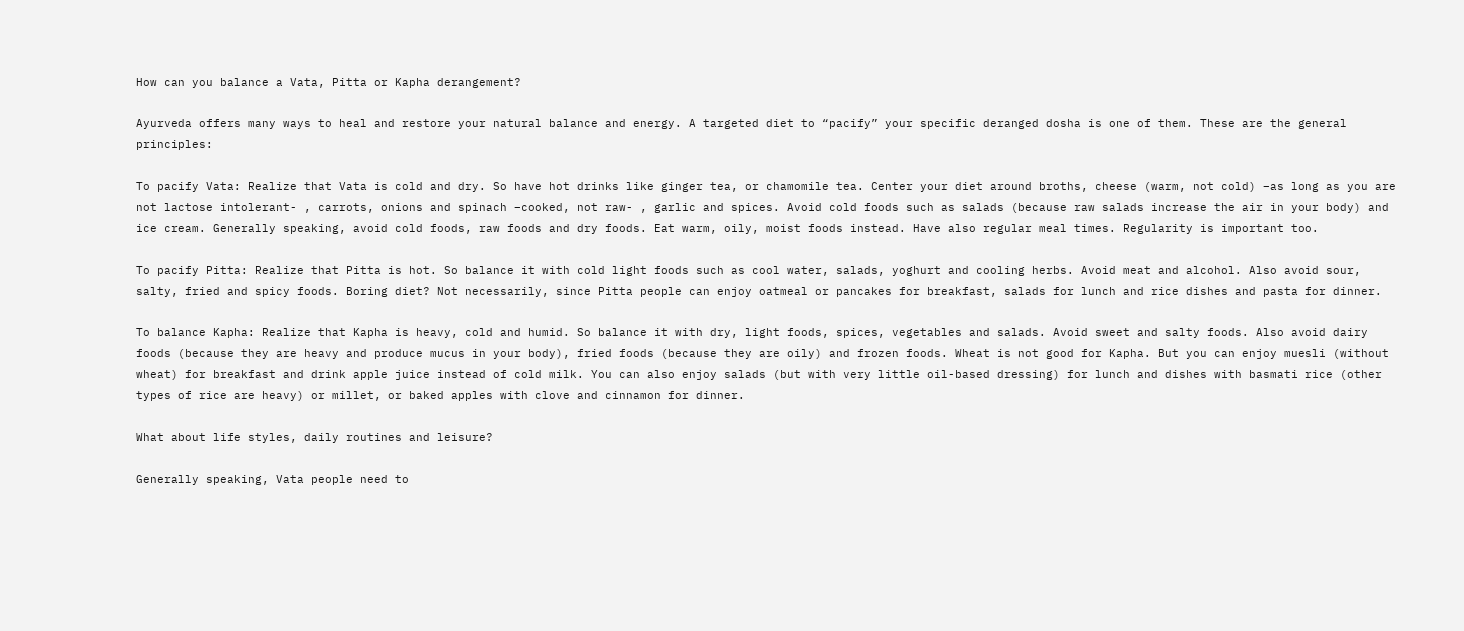How can you balance a Vata, Pitta or Kapha derangement?

Ayurveda offers many ways to heal and restore your natural balance and energy. A targeted diet to “pacify” your specific deranged dosha is one of them. These are the general principles:

To pacify Vata: Realize that Vata is cold and dry. So have hot drinks like ginger tea, or chamomile tea. Center your diet around broths, cheese (warm, not cold) –as long as you are not lactose intolerant- , carrots, onions and spinach –cooked, not raw- , garlic and spices. Avoid cold foods such as salads (because raw salads increase the air in your body) and ice cream. Generally speaking, avoid cold foods, raw foods and dry foods. Eat warm, oily, moist foods instead. Have also regular meal times. Regularity is important too.

To pacify Pitta: Realize that Pitta is hot. So balance it with cold light foods such as cool water, salads, yoghurt and cooling herbs. Avoid meat and alcohol. Also avoid sour, salty, fried and spicy foods. Boring diet? Not necessarily, since Pitta people can enjoy oatmeal or pancakes for breakfast, salads for lunch and rice dishes and pasta for dinner.

To balance Kapha: Realize that Kapha is heavy, cold and humid. So balance it with dry, light foods, spices, vegetables and salads. Avoid sweet and salty foods. Also avoid dairy foods (because they are heavy and produce mucus in your body), fried foods (because they are oily) and frozen foods. Wheat is not good for Kapha. But you can enjoy muesli (without wheat) for breakfast and drink apple juice instead of cold milk. You can also enjoy salads (but with very little oil-based dressing) for lunch and dishes with basmati rice (other types of rice are heavy) or millet, or baked apples with clove and cinnamon for dinner.

What about life styles, daily routines and leisure?

Generally speaking, Vata people need to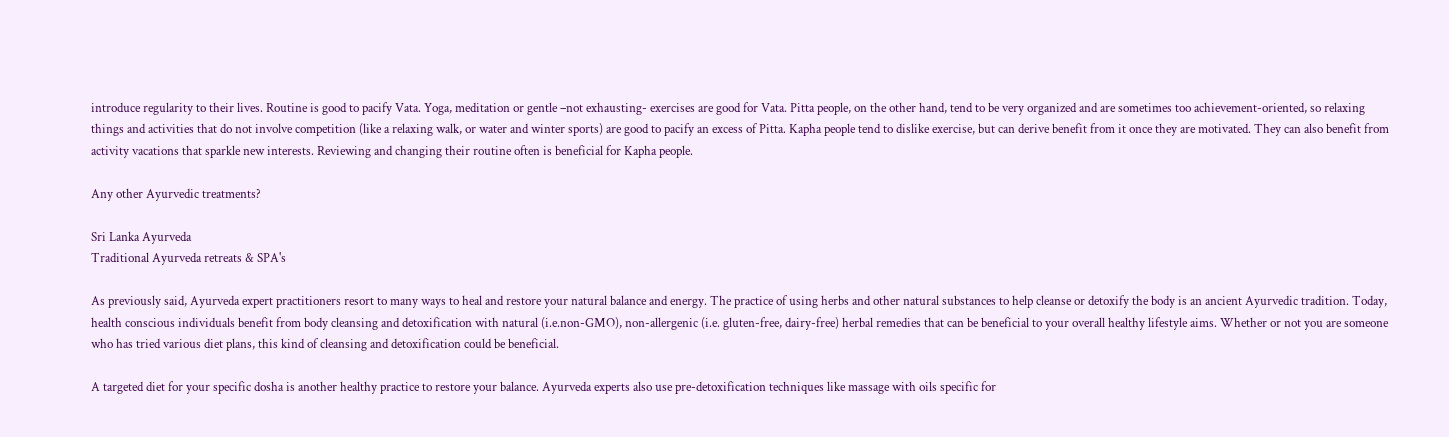introduce regularity to their lives. Routine is good to pacify Vata. Yoga, meditation or gentle –not exhausting- exercises are good for Vata. Pitta people, on the other hand, tend to be very organized and are sometimes too achievement-oriented, so relaxing things and activities that do not involve competition (like a relaxing walk, or water and winter sports) are good to pacify an excess of Pitta. Kapha people tend to dislike exercise, but can derive benefit from it once they are motivated. They can also benefit from activity vacations that sparkle new interests. Reviewing and changing their routine often is beneficial for Kapha people.

Any other Ayurvedic treatments?

Sri Lanka Ayurveda
Traditional Ayurveda retreats & SPA's

As previously said, Ayurveda expert practitioners resort to many ways to heal and restore your natural balance and energy. The practice of using herbs and other natural substances to help cleanse or detoxify the body is an ancient Ayurvedic tradition. Today, health conscious individuals benefit from body cleansing and detoxification with natural (i.e.non-GMO), non-allergenic (i.e. gluten-free, dairy-free) herbal remedies that can be beneficial to your overall healthy lifestyle aims. Whether or not you are someone who has tried various diet plans, this kind of cleansing and detoxification could be beneficial.

A targeted diet for your specific dosha is another healthy practice to restore your balance. Ayurveda experts also use pre-detoxification techniques like massage with oils specific for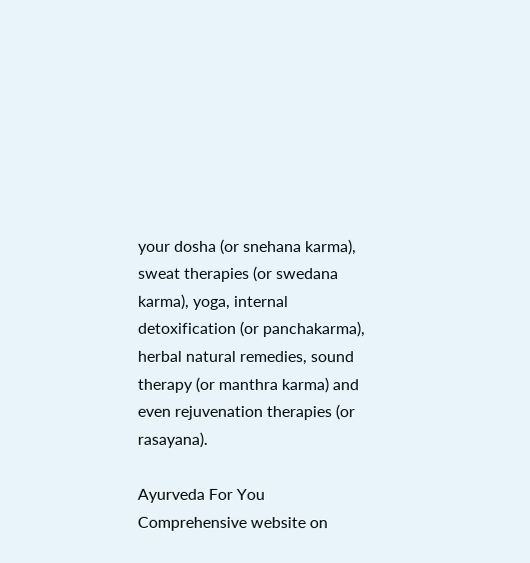your dosha (or snehana karma), sweat therapies (or swedana karma), yoga, internal detoxification (or panchakarma), herbal natural remedies, sound therapy (or manthra karma) and even rejuvenation therapies (or rasayana).

Ayurveda For You
Comprehensive website on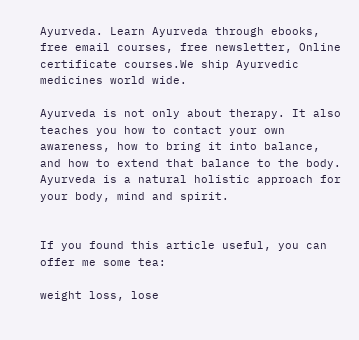Ayurveda. Learn Ayurveda through ebooks, free email courses, free newsletter, Online certificate courses.We ship Ayurvedic medicines world wide.

Ayurveda is not only about therapy. It also teaches you how to contact your own awareness, how to bring it into balance, and how to extend that balance to the body. Ayurveda is a natural holistic approach for your body, mind and spirit.


If you found this article useful, you can offer me some tea:

weight loss, lose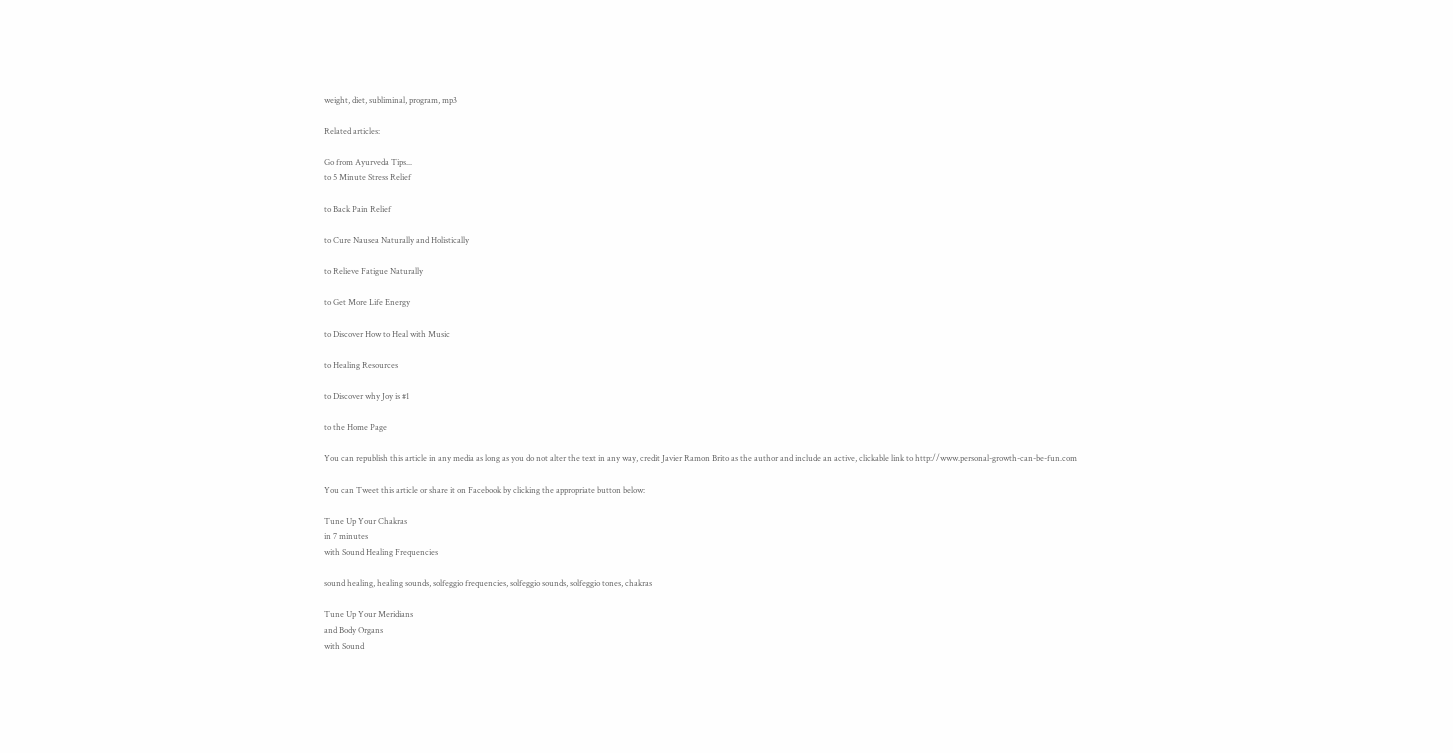weight, diet, subliminal, program, mp3

Related articles:

Go from Ayurveda Tips...
to 5 Minute Stress Relief

to Back Pain Relief

to Cure Nausea Naturally and Holistically

to Relieve Fatigue Naturally

to Get More Life Energy

to Discover How to Heal with Music

to Healing Resources

to Discover why Joy is #1

to the Home Page

You can republish this article in any media as long as you do not alter the text in any way, credit Javier Ramon Brito as the author and include an active, clickable link to http://www.personal-growth-can-be-fun.com

You can Tweet this article or share it on Facebook by clicking the appropriate button below:

Tune Up Your Chakras
in 7 minutes
with Sound Healing Frequencies

sound healing, healing sounds, solfeggio frequencies, solfeggio sounds, solfeggio tones, chakras

Tune Up Your Meridians
and Body Organs
with Sound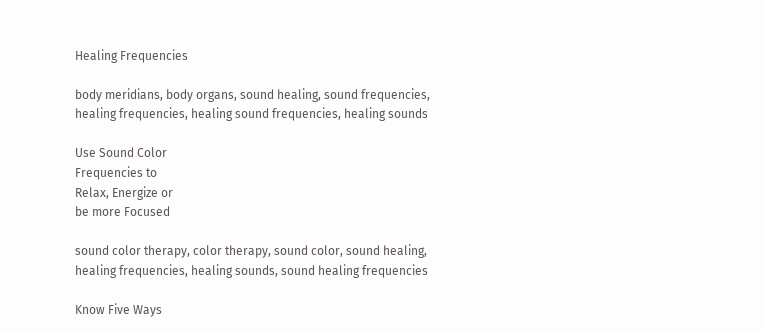Healing Frequencies

body meridians, body organs, sound healing, sound frequencies, healing frequencies, healing sound frequencies, healing sounds

Use Sound Color
Frequencies to
Relax, Energize or
be more Focused

sound color therapy, color therapy, sound color, sound healing, healing frequencies, healing sounds, sound healing frequencies

Know Five Ways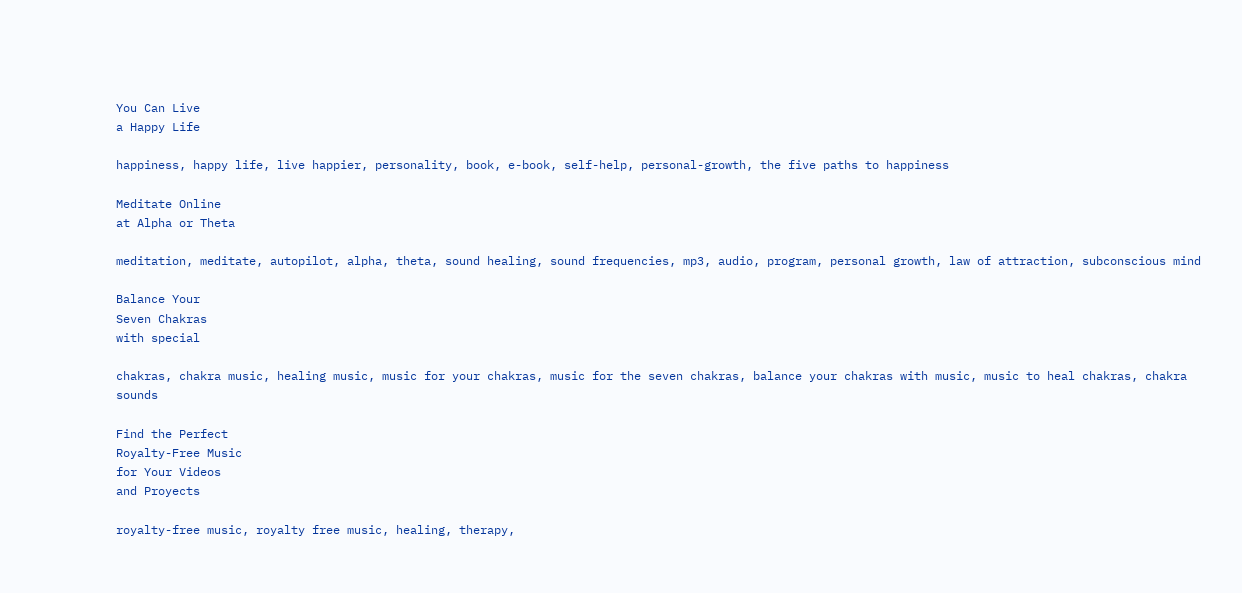You Can Live
a Happy Life

happiness, happy life, live happier, personality, book, e-book, self-help, personal-growth, the five paths to happiness

Meditate Online
at Alpha or Theta

meditation, meditate, autopilot, alpha, theta, sound healing, sound frequencies, mp3, audio, program, personal growth, law of attraction, subconscious mind

Balance Your
Seven Chakras
with special

chakras, chakra music, healing music, music for your chakras, music for the seven chakras, balance your chakras with music, music to heal chakras, chakra sounds

Find the Perfect
Royalty-Free Music
for Your Videos
and Proyects

royalty-free music, royalty free music, healing, therapy,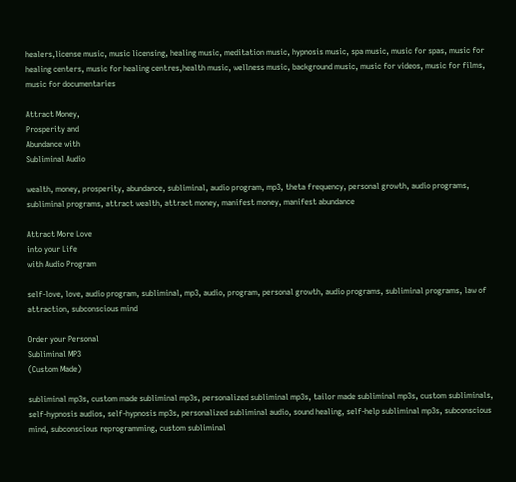healers,license music, music licensing, healing music, meditation music, hypnosis music, spa music, music for spas, music for healing centers, music for healing centres,health music, wellness music, background music, music for videos, music for films, music for documentaries

Attract Money,
Prosperity and
Abundance with
Subliminal Audio

wealth, money, prosperity, abundance, subliminal, audio program, mp3, theta frequency, personal growth, audio programs, subliminal programs, attract wealth, attract money, manifest money, manifest abundance

Attract More Love
into your Life
with Audio Program

self-love, love, audio program, subliminal, mp3, audio, program, personal growth, audio programs, subliminal programs, law of attraction, subconscious mind

Order your Personal
Subliminal MP3
(Custom Made)

subliminal mp3s, custom made subliminal mp3s, personalized subliminal mp3s, tailor made subliminal mp3s, custom subliminals, self-hypnosis audios, self-hypnosis mp3s, personalized subliminal audio, sound healing, self-help subliminal mp3s, subconscious mind, subconscious reprogramming, custom subliminal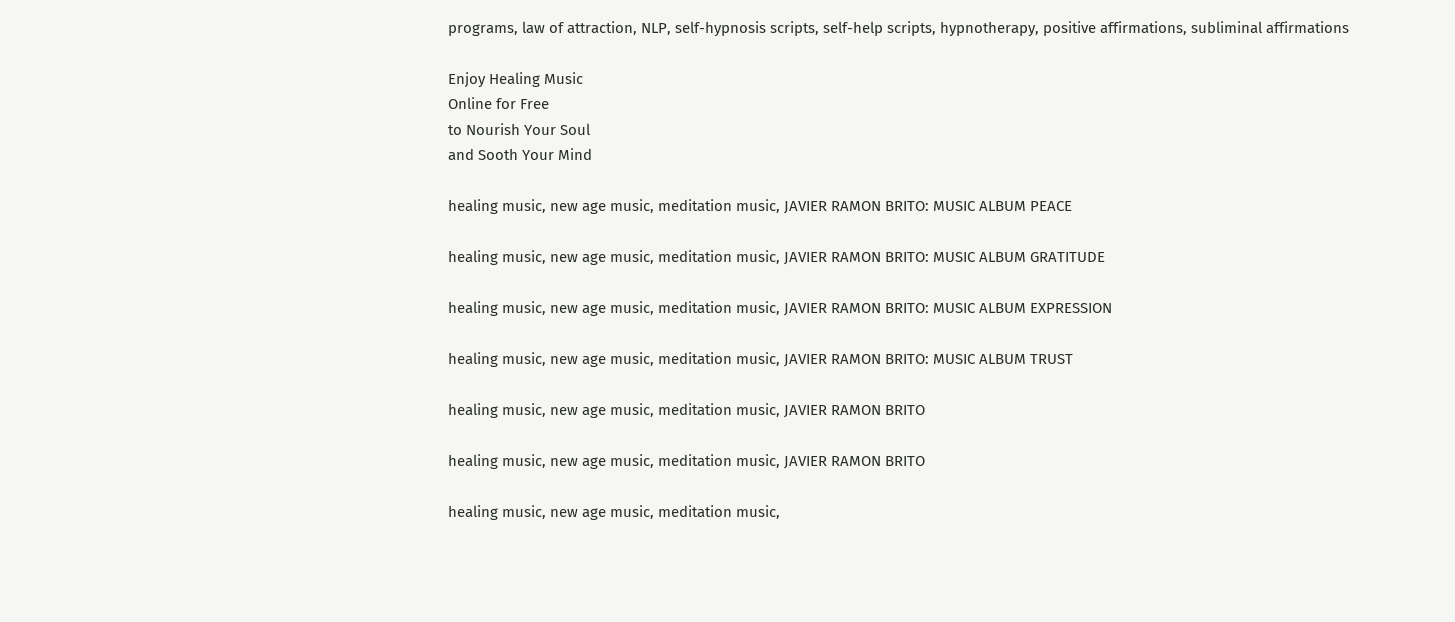programs, law of attraction, NLP, self-hypnosis scripts, self-help scripts, hypnotherapy, positive affirmations, subliminal affirmations

Enjoy Healing Music
Online for Free
to Nourish Your Soul
and Sooth Your Mind

healing music, new age music, meditation music, JAVIER RAMON BRITO: MUSIC ALBUM PEACE

healing music, new age music, meditation music, JAVIER RAMON BRITO: MUSIC ALBUM GRATITUDE

healing music, new age music, meditation music, JAVIER RAMON BRITO: MUSIC ALBUM EXPRESSION

healing music, new age music, meditation music, JAVIER RAMON BRITO: MUSIC ALBUM TRUST

healing music, new age music, meditation music, JAVIER RAMON BRITO

healing music, new age music, meditation music, JAVIER RAMON BRITO

healing music, new age music, meditation music,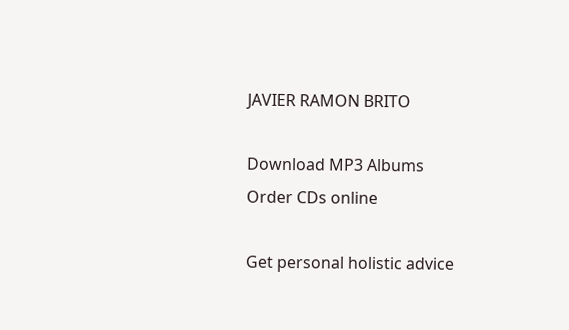JAVIER RAMON BRITO

Download MP3 Albums
Order CDs online

Get personal holistic advice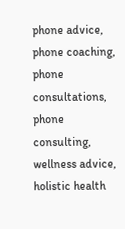phone advice, phone coaching, phone consultations, phone consulting, wellness advice, holistic health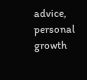advice, personal growth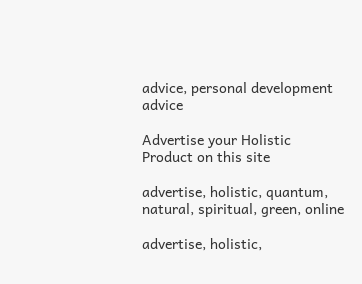advice, personal development advice

Advertise your Holistic
Product on this site

advertise, holistic, quantum, natural, spiritual, green, online

advertise, holistic,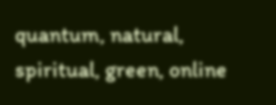quantum, natural, spiritual, green, online